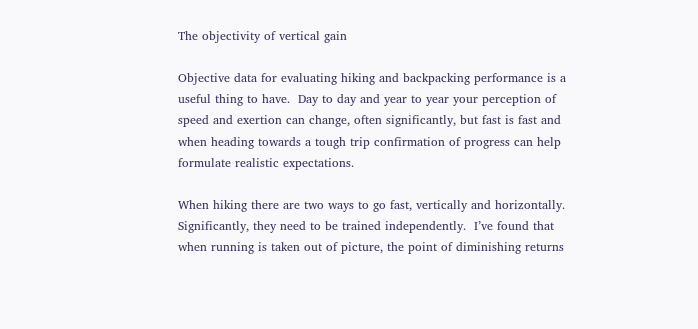The objectivity of vertical gain

Objective data for evaluating hiking and backpacking performance is a useful thing to have.  Day to day and year to year your perception of speed and exertion can change, often significantly, but fast is fast and when heading towards a tough trip confirmation of progress can help formulate realistic expectations.

When hiking there are two ways to go fast, vertically and horizontally.  Significantly, they need to be trained independently.  I’ve found that when running is taken out of picture, the point of diminishing returns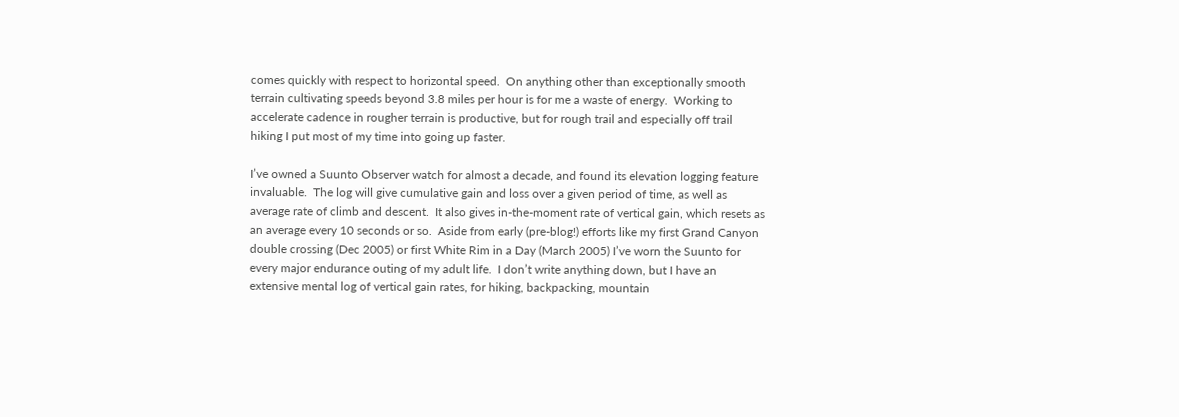comes quickly with respect to horizontal speed.  On anything other than exceptionally smooth terrain cultivating speeds beyond 3.8 miles per hour is for me a waste of energy.  Working to accelerate cadence in rougher terrain is productive, but for rough trail and especially off trail hiking I put most of my time into going up faster.

I’ve owned a Suunto Observer watch for almost a decade, and found its elevation logging feature invaluable.  The log will give cumulative gain and loss over a given period of time, as well as average rate of climb and descent.  It also gives in-the-moment rate of vertical gain, which resets as an average every 10 seconds or so.  Aside from early (pre-blog!) efforts like my first Grand Canyon double crossing (Dec 2005) or first White Rim in a Day (March 2005) I’ve worn the Suunto for every major endurance outing of my adult life.  I don’t write anything down, but I have an extensive mental log of vertical gain rates, for hiking, backpacking, mountain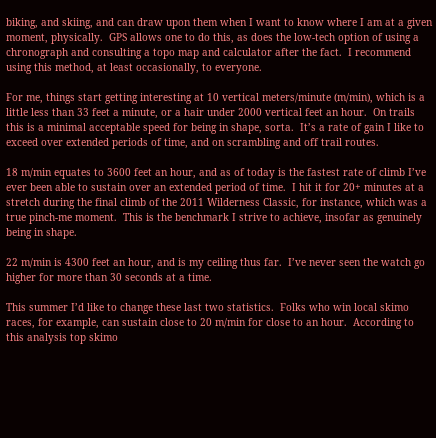biking, and skiing, and can draw upon them when I want to know where I am at a given moment, physically.  GPS allows one to do this, as does the low-tech option of using a chronograph and consulting a topo map and calculator after the fact.  I recommend using this method, at least occasionally, to everyone.

For me, things start getting interesting at 10 vertical meters/minute (m/min), which is a little less than 33 feet a minute, or a hair under 2000 vertical feet an hour.  On trails this is a minimal acceptable speed for being in shape, sorta.  It’s a rate of gain I like to exceed over extended periods of time, and on scrambling and off trail routes.

18 m/min equates to 3600 feet an hour, and as of today is the fastest rate of climb I’ve ever been able to sustain over an extended period of time.  I hit it for 20+ minutes at a stretch during the final climb of the 2011 Wilderness Classic, for instance, which was a true pinch-me moment.  This is the benchmark I strive to achieve, insofar as genuinely being in shape.

22 m/min is 4300 feet an hour, and is my ceiling thus far.  I’ve never seen the watch go higher for more than 30 seconds at a time.

This summer I’d like to change these last two statistics.  Folks who win local skimo races, for example, can sustain close to 20 m/min for close to an hour.  According to this analysis top skimo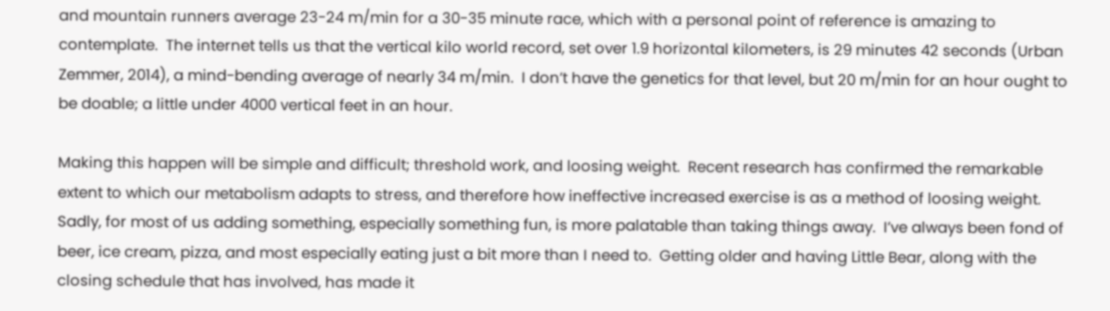and mountain runners average 23-24 m/min for a 30-35 minute race, which with a personal point of reference is amazing to contemplate.  The internet tells us that the vertical kilo world record, set over 1.9 horizontal kilometers, is 29 minutes 42 seconds (Urban Zemmer, 2014), a mind-bending average of nearly 34 m/min.  I don’t have the genetics for that level, but 20 m/min for an hour ought to be doable; a little under 4000 vertical feet in an hour.

Making this happen will be simple and difficult; threshold work, and loosing weight.  Recent research has confirmed the remarkable extent to which our metabolism adapts to stress, and therefore how ineffective increased exercise is as a method of loosing weight.  Sadly, for most of us adding something, especially something fun, is more palatable than taking things away.  I’ve always been fond of beer, ice cream, pizza, and most especially eating just a bit more than I need to.  Getting older and having Little Bear, along with the closing schedule that has involved, has made it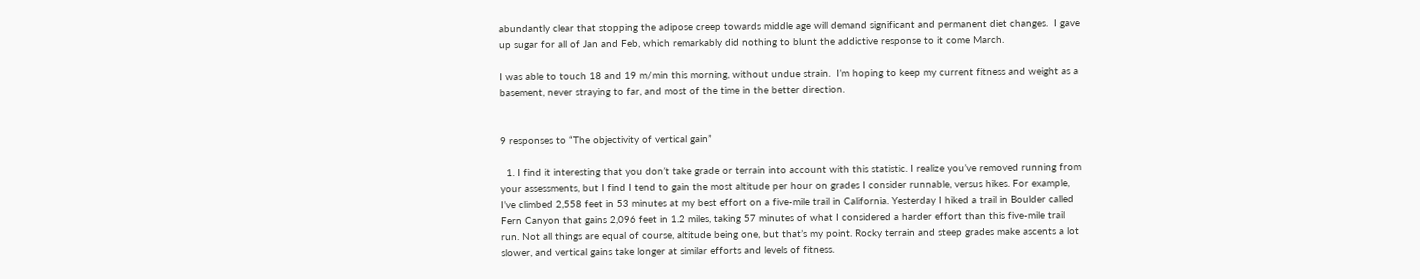abundantly clear that stopping the adipose creep towards middle age will demand significant and permanent diet changes.  I gave up sugar for all of Jan and Feb, which remarkably did nothing to blunt the addictive response to it come March.

I was able to touch 18 and 19 m/min this morning, without undue strain.  I’m hoping to keep my current fitness and weight as a basement, never straying to far, and most of the time in the better direction.


9 responses to “The objectivity of vertical gain”

  1. I find it interesting that you don’t take grade or terrain into account with this statistic. I realize you’ve removed running from your assessments, but I find I tend to gain the most altitude per hour on grades I consider runnable, versus hikes. For example, I’ve climbed 2,558 feet in 53 minutes at my best effort on a five-mile trail in California. Yesterday I hiked a trail in Boulder called Fern Canyon that gains 2,096 feet in 1.2 miles, taking 57 minutes of what I considered a harder effort than this five-mile trail run. Not all things are equal of course, altitude being one, but that’s my point. Rocky terrain and steep grades make ascents a lot slower, and vertical gains take longer at similar efforts and levels of fitness.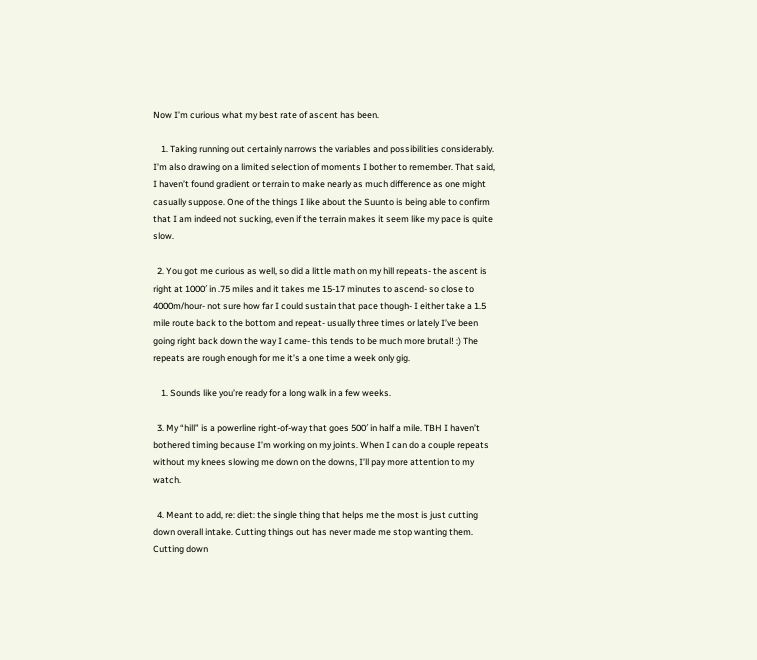Now I’m curious what my best rate of ascent has been.

    1. Taking running out certainly narrows the variables and possibilities considerably. I’m also drawing on a limited selection of moments I bother to remember. That said, I haven’t found gradient or terrain to make nearly as much difference as one might casually suppose. One of the things I like about the Suunto is being able to confirm that I am indeed not sucking, even if the terrain makes it seem like my pace is quite slow.

  2. You got me curious as well, so did a little math on my hill repeats- the ascent is right at 1000′ in .75 miles and it takes me 15-17 minutes to ascend- so close to 4000m/hour- not sure how far I could sustain that pace though- I either take a 1.5 mile route back to the bottom and repeat- usually three times or lately I’ve been going right back down the way I came- this tends to be much more brutal! :) The repeats are rough enough for me it’s a one time a week only gig.

    1. Sounds like you’re ready for a long walk in a few weeks.

  3. My “hill” is a powerline right-of-way that goes 500′ in half a mile. TBH I haven’t bothered timing because I’m working on my joints. When I can do a couple repeats without my knees slowing me down on the downs, I’ll pay more attention to my watch.

  4. Meant to add, re: diet: the single thing that helps me the most is just cutting down overall intake. Cutting things out has never made me stop wanting them. Cutting down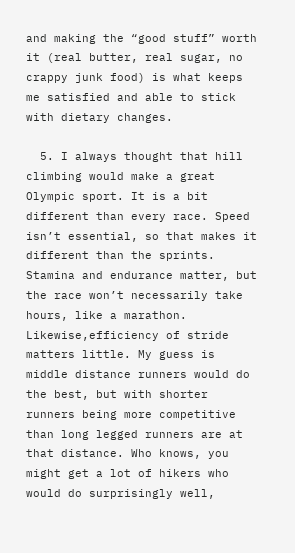and making the “good stuff” worth it (real butter, real sugar, no crappy junk food) is what keeps me satisfied and able to stick with dietary changes.

  5. I always thought that hill climbing would make a great Olympic sport. It is a bit different than every race. Speed isn’t essential, so that makes it different than the sprints. Stamina and endurance matter, but the race won’t necessarily take hours, like a marathon. Likewise,efficiency of stride matters little. My guess is middle distance runners would do the best, but with shorter runners being more competitive than long legged runners are at that distance. Who knows, you might get a lot of hikers who would do surprisingly well,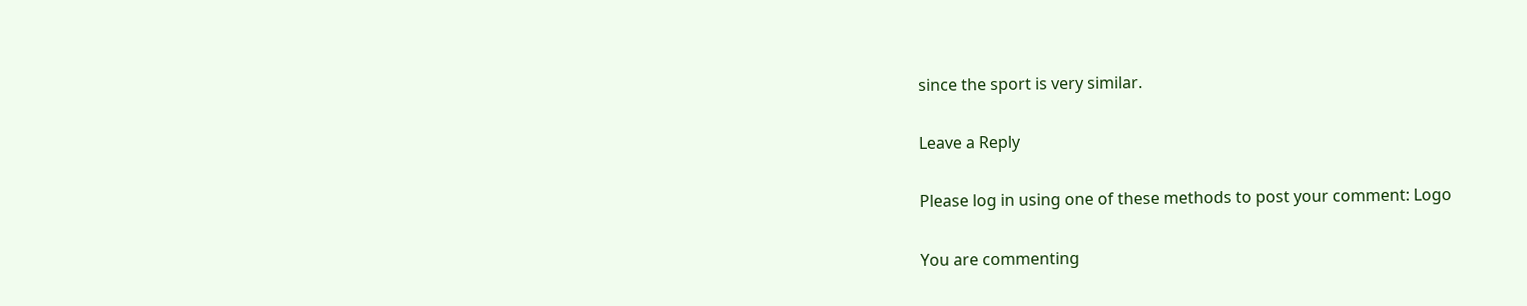since the sport is very similar.

Leave a Reply

Please log in using one of these methods to post your comment: Logo

You are commenting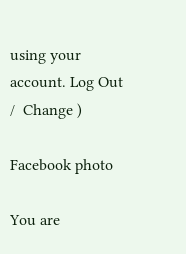using your account. Log Out /  Change )

Facebook photo

You are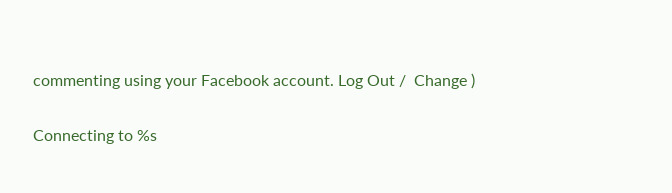commenting using your Facebook account. Log Out /  Change )

Connecting to %s